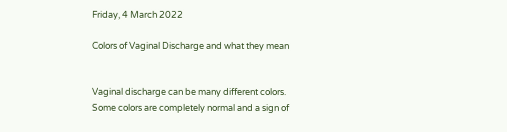Friday, 4 March 2022

Colors of Vaginal Discharge and what they mean


Vaginal discharge can be many different colors.
Some colors are completely normal and a sign of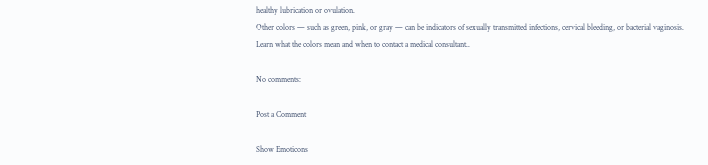healthy lubrication or ovulation.
Other colors — such as green, pink, or gray — can be indicators of sexually transmitted infections, cervical bleeding, or bacterial vaginosis.
Learn what the colors mean and when to contact a medical consultant..

No comments:

Post a Comment

Show Emoticons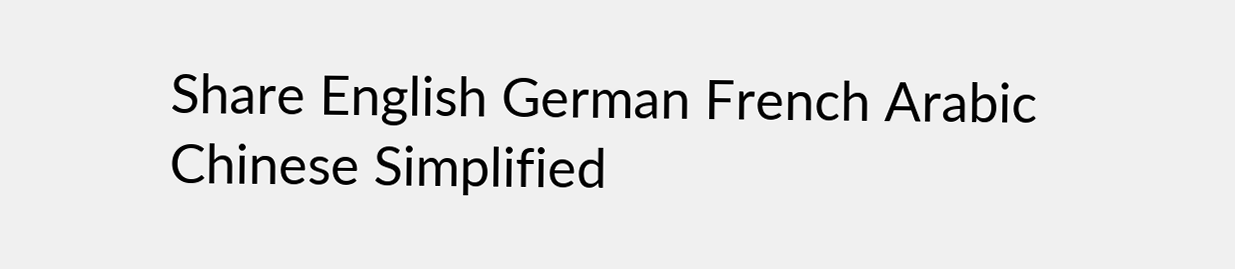Share English German French Arabic Chinese Simplified